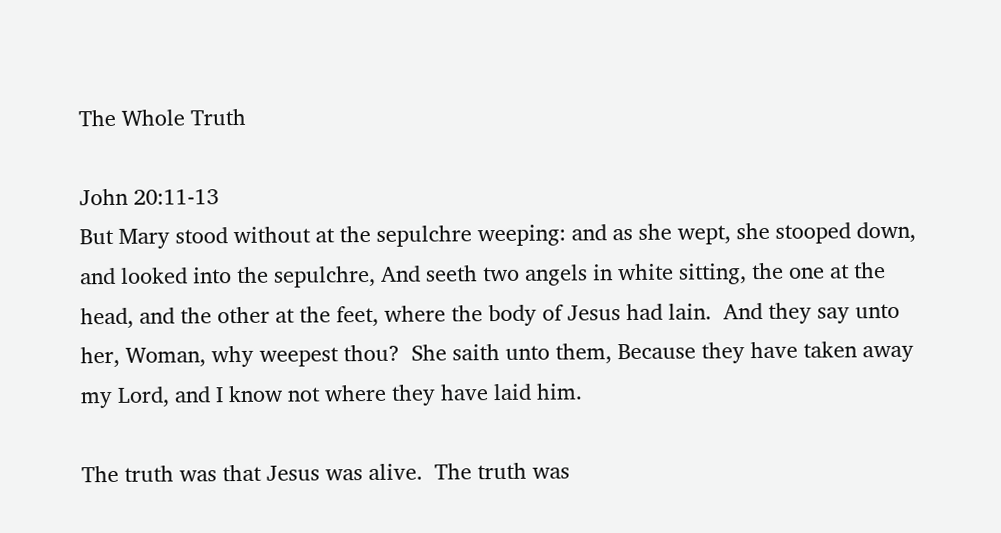The Whole Truth

John 20:11-13
But Mary stood without at the sepulchre weeping: and as she wept, she stooped down, and looked into the sepulchre, And seeth two angels in white sitting, the one at the head, and the other at the feet, where the body of Jesus had lain.  And they say unto her, Woman, why weepest thou?  She saith unto them, Because they have taken away my Lord, and I know not where they have laid him.

The truth was that Jesus was alive.  The truth was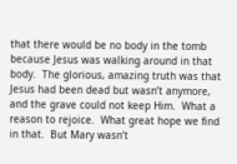that there would be no body in the tomb because Jesus was walking around in that body.  The glorious, amazing truth was that Jesus had been dead but wasn’t anymore, and the grave could not keep Him.  What a reason to rejoice.  What great hope we find in that.  But Mary wasn’t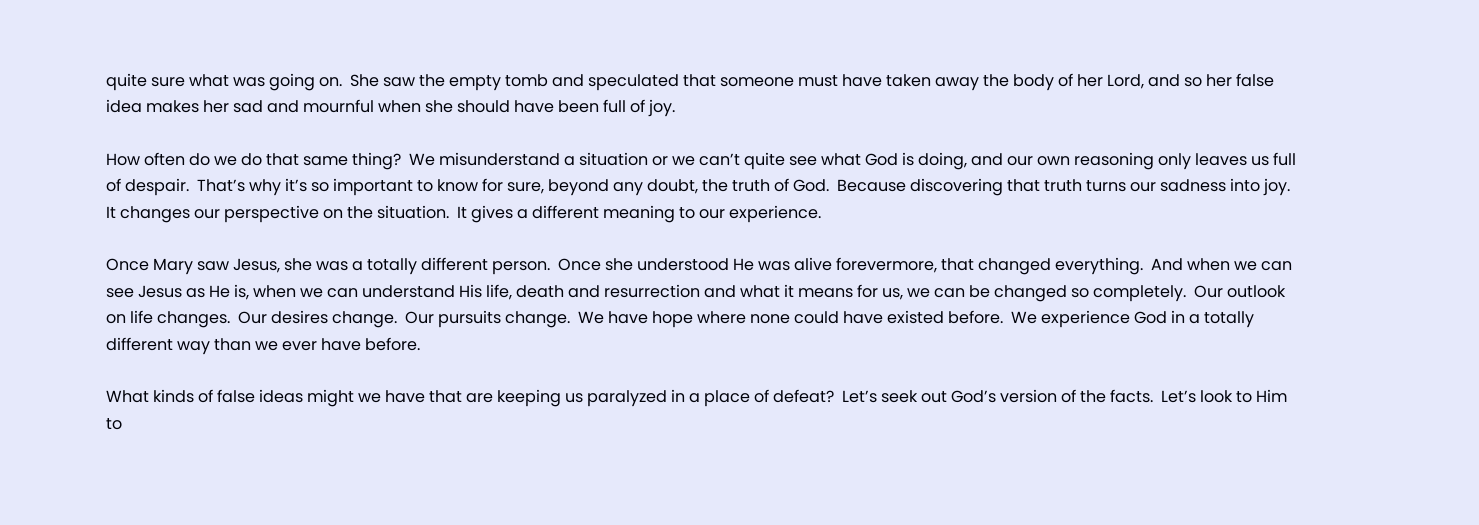quite sure what was going on.  She saw the empty tomb and speculated that someone must have taken away the body of her Lord, and so her false idea makes her sad and mournful when she should have been full of joy.

How often do we do that same thing?  We misunderstand a situation or we can’t quite see what God is doing, and our own reasoning only leaves us full of despair.  That’s why it’s so important to know for sure, beyond any doubt, the truth of God.  Because discovering that truth turns our sadness into joy.  It changes our perspective on the situation.  It gives a different meaning to our experience.

Once Mary saw Jesus, she was a totally different person.  Once she understood He was alive forevermore, that changed everything.  And when we can see Jesus as He is, when we can understand His life, death and resurrection and what it means for us, we can be changed so completely.  Our outlook on life changes.  Our desires change.  Our pursuits change.  We have hope where none could have existed before.  We experience God in a totally different way than we ever have before.

What kinds of false ideas might we have that are keeping us paralyzed in a place of defeat?  Let’s seek out God’s version of the facts.  Let’s look to Him to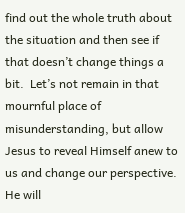find out the whole truth about the situation and then see if that doesn’t change things a bit.  Let’s not remain in that mournful place of misunderstanding, but allow Jesus to reveal Himself anew to us and change our perspective.  He will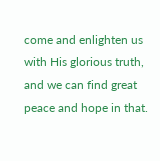come and enlighten us with His glorious truth, and we can find great peace and hope in that.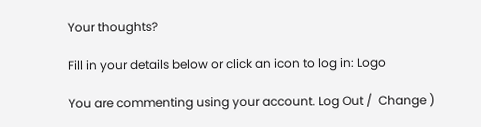Your thoughts?

Fill in your details below or click an icon to log in: Logo

You are commenting using your account. Log Out /  Change )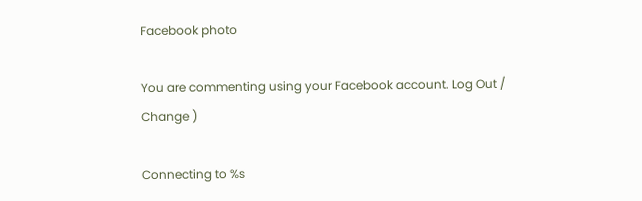Facebook photo

You are commenting using your Facebook account. Log Out /  Change )

Connecting to %s